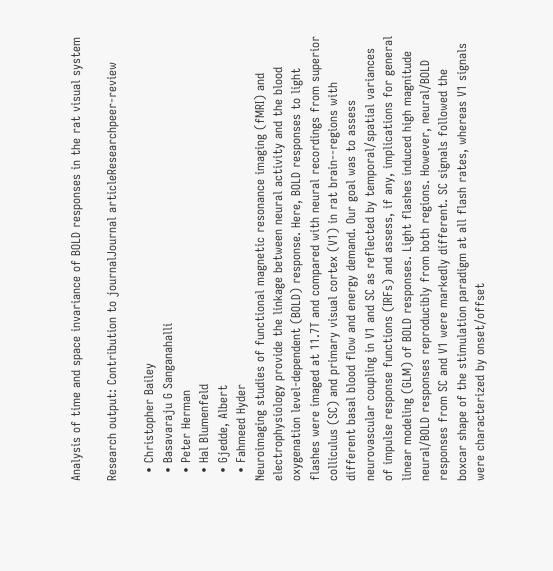Analysis of time and space invariance of BOLD responses in the rat visual system

Research output: Contribution to journalJournal articleResearchpeer-review

  • Christopher Bailey
  • Basavaraju G Sanganahalli
  • Peter Herman
  • Hal Blumenfeld
  • Gjedde, Albert
  • Fahmeed Hyder
Neuroimaging studies of functional magnetic resonance imaging (fMRI) and electrophysiology provide the linkage between neural activity and the blood oxygenation level-dependent (BOLD) response. Here, BOLD responses to light flashes were imaged at 11.7T and compared with neural recordings from superior colliculus (SC) and primary visual cortex (V1) in rat brain--regions with different basal blood flow and energy demand. Our goal was to assess neurovascular coupling in V1 and SC as reflected by temporal/spatial variances of impulse response functions (IRFs) and assess, if any, implications for general linear modeling (GLM) of BOLD responses. Light flashes induced high magnitude neural/BOLD responses reproducibly from both regions. However, neural/BOLD responses from SC and V1 were markedly different. SC signals followed the boxcar shape of the stimulation paradigm at all flash rates, whereas V1 signals were characterized by onset/offset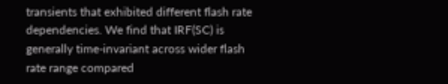transients that exhibited different flash rate dependencies. We find that IRF(SC) is generally time-invariant across wider flash rate range compared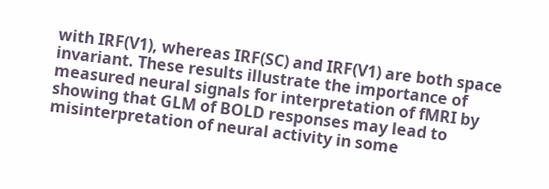with IRF(V1), whereas IRF(SC) and IRF(V1) are both space invariant. These results illustrate the importance of measured neural signals for interpretation of fMRI by showing that GLM of BOLD responses may lead to misinterpretation of neural activity in some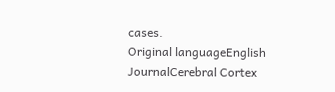cases.
Original languageEnglish
JournalCerebral Cortex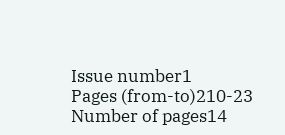Issue number1
Pages (from-to)210-23
Number of pages14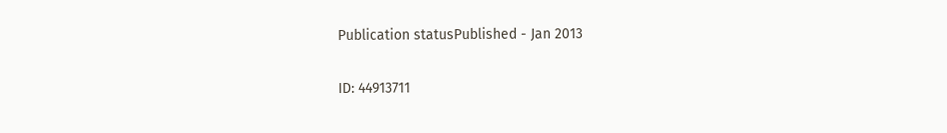Publication statusPublished - Jan 2013

ID: 44913711